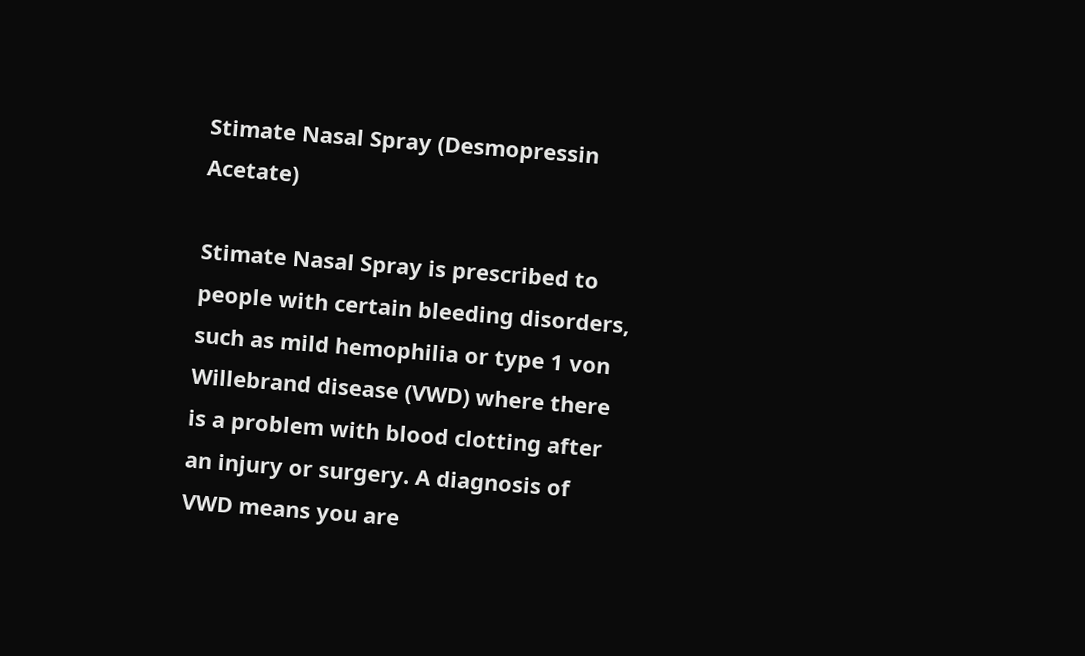Stimate Nasal Spray (Desmopressin Acetate)

Stimate Nasal Spray is prescribed to people with certain bleeding disorders, such as mild hemophilia or type 1 von Willebrand disease (VWD) where there is a problem with blood clotting after an injury or surgery. A diagnosis of VWD means you are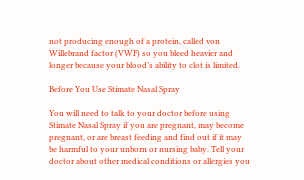not producing enough of a protein, called von Willebrand factor (VWF) so you bleed heavier and longer because your blood’s ability to clot is limited.

Before You Use Stimate Nasal Spray

You will need to talk to your doctor before using Stimate Nasal Spray if you are pregnant, may become pregnant, or are breast feeding and find out if it may be harmful to your unborn or nursing baby. Tell your doctor about other medical conditions or allergies you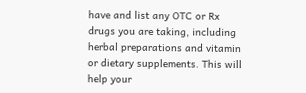have and list any OTC or Rx drugs you are taking, including herbal preparations and vitamin or dietary supplements. This will help your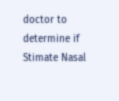doctor to determine if Stimate Nasal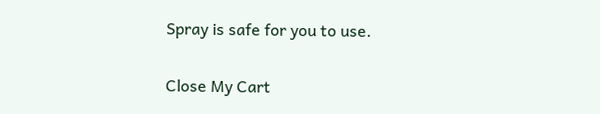Spray is safe for you to use.

Close My Cart